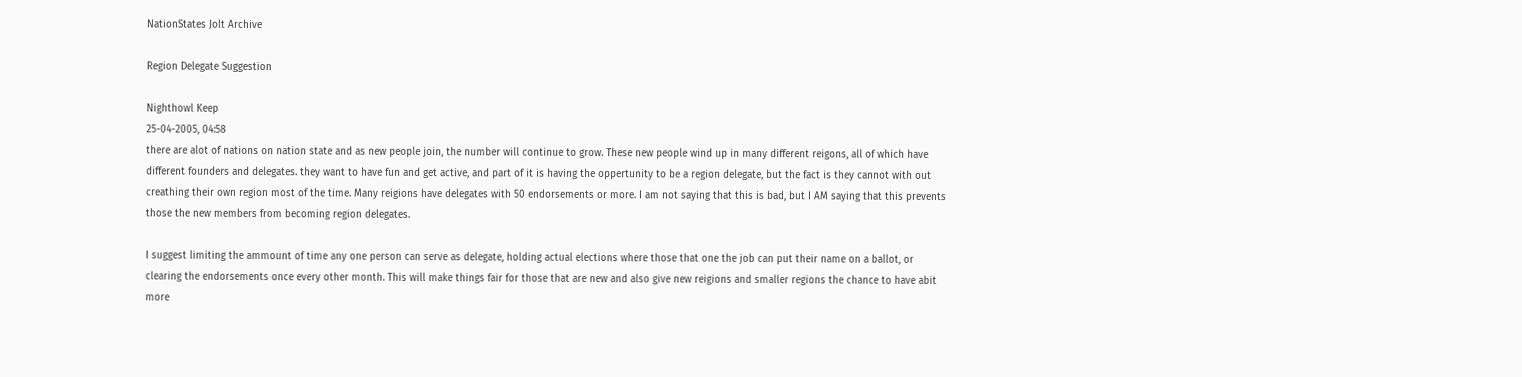NationStates Jolt Archive

Region Delegate Suggestion

Nighthowl Keep
25-04-2005, 04:58
there are alot of nations on nation state and as new people join, the number will continue to grow. These new people wind up in many different reigons, all of which have different founders and delegates. they want to have fun and get active, and part of it is having the oppertunity to be a region delegate, but the fact is they cannot with out creathing their own region most of the time. Many reigions have delegates with 50 endorsements or more. I am not saying that this is bad, but I AM saying that this prevents those the new members from becoming region delegates.

I suggest limiting the ammount of time any one person can serve as delegate, holding actual elections where those that one the job can put their name on a ballot, or clearing the endorsements once every other month. This will make things fair for those that are new and also give new reigions and smaller regions the chance to have abit more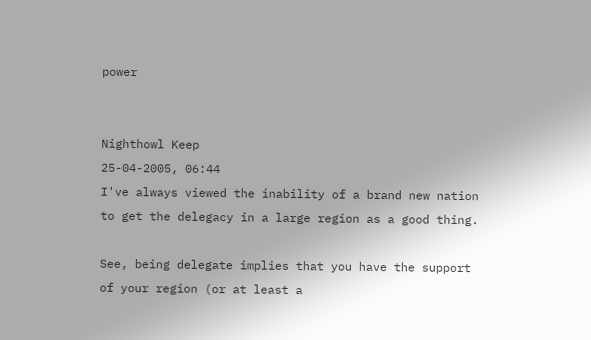power


Nighthowl Keep
25-04-2005, 06:44
I've always viewed the inability of a brand new nation to get the delegacy in a large region as a good thing.

See, being delegate implies that you have the support of your region (or at least a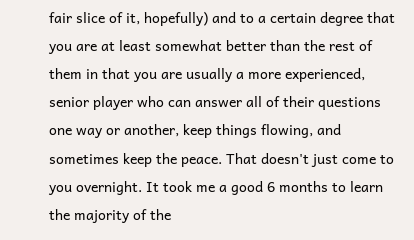fair slice of it, hopefully) and to a certain degree that you are at least somewhat better than the rest of them in that you are usually a more experienced, senior player who can answer all of their questions one way or another, keep things flowing, and sometimes keep the peace. That doesn't just come to you overnight. It took me a good 6 months to learn the majority of the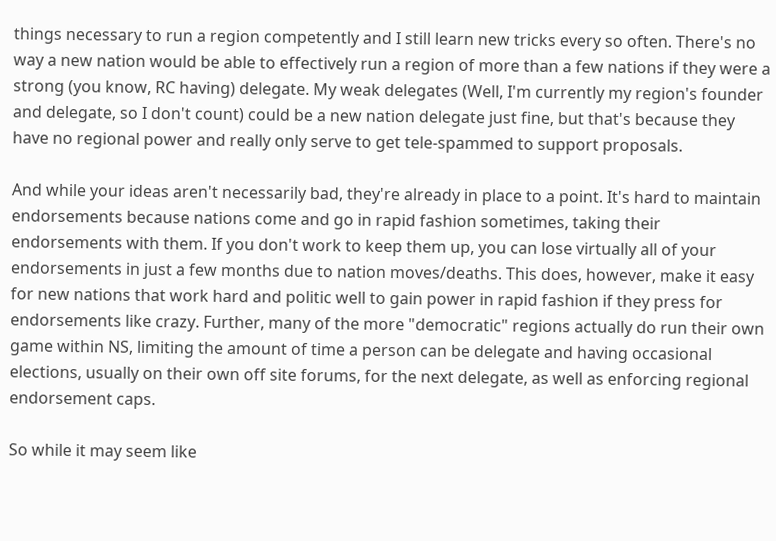things necessary to run a region competently and I still learn new tricks every so often. There's no way a new nation would be able to effectively run a region of more than a few nations if they were a strong (you know, RC having) delegate. My weak delegates (Well, I'm currently my region's founder and delegate, so I don't count) could be a new nation delegate just fine, but that's because they have no regional power and really only serve to get tele-spammed to support proposals.

And while your ideas aren't necessarily bad, they're already in place to a point. It's hard to maintain endorsements because nations come and go in rapid fashion sometimes, taking their endorsements with them. If you don't work to keep them up, you can lose virtually all of your endorsements in just a few months due to nation moves/deaths. This does, however, make it easy for new nations that work hard and politic well to gain power in rapid fashion if they press for endorsements like crazy. Further, many of the more "democratic" regions actually do run their own game within NS, limiting the amount of time a person can be delegate and having occasional elections, usually on their own off site forums, for the next delegate, as well as enforcing regional endorsement caps.

So while it may seem like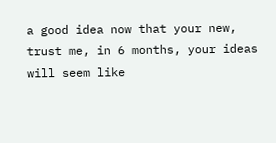a good idea now that your new, trust me, in 6 months, your ideas will seem like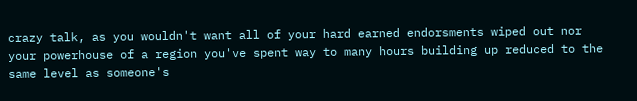crazy talk, as you wouldn't want all of your hard earned endorsments wiped out nor your powerhouse of a region you've spent way to many hours building up reduced to the same level as someone's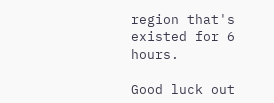region that's existed for 6 hours.

Good luck out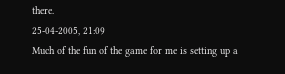there.
25-04-2005, 21:09
Much of the fun of the game for me is setting up a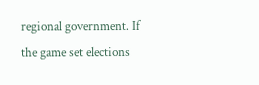regional government. If the game set elections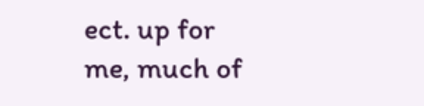ect. up for me, much of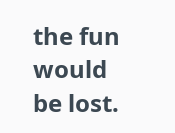the fun would be lost.